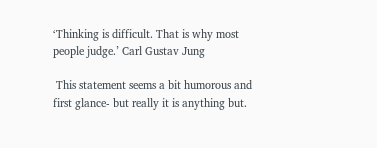‘Thinking is difficult. That is why most people judge.’ Carl Gustav Jung

 This statement seems a bit humorous and first glance- but really it is anything but.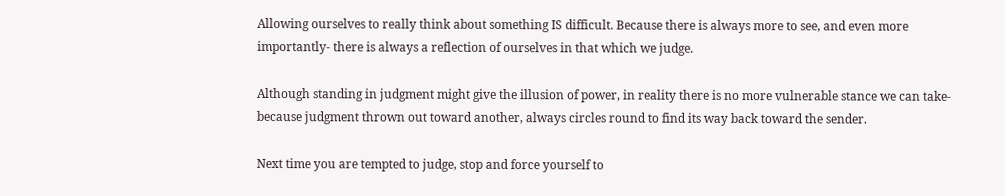Allowing ourselves to really think about something IS difficult. Because there is always more to see, and even more importantly- there is always a reflection of ourselves in that which we judge.

Although standing in judgment might give the illusion of power, in reality there is no more vulnerable stance we can take- because judgment thrown out toward another, always circles round to find its way back toward the sender.

Next time you are tempted to judge, stop and force yourself to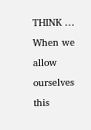THINK … When we allow ourselves this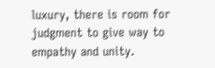luxury, there is room for judgment to give way to empathy and unity.